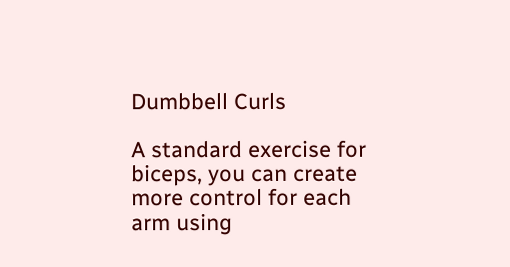Dumbbell Curls

A standard exercise for biceps, you can create more control for each arm using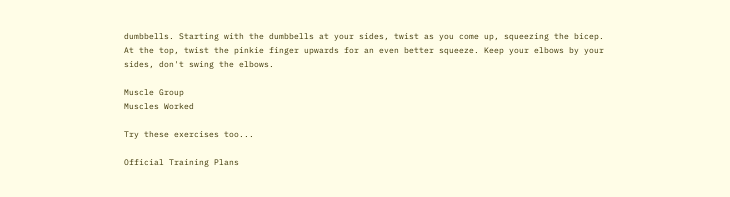dumbbells. Starting with the dumbbells at your sides, twist as you come up, squeezing the bicep. At the top, twist the pinkie finger upwards for an even better squeeze. Keep your elbows by your sides, don't swing the elbows.

Muscle Group
Muscles Worked

Try these exercises too...

Official Training Plans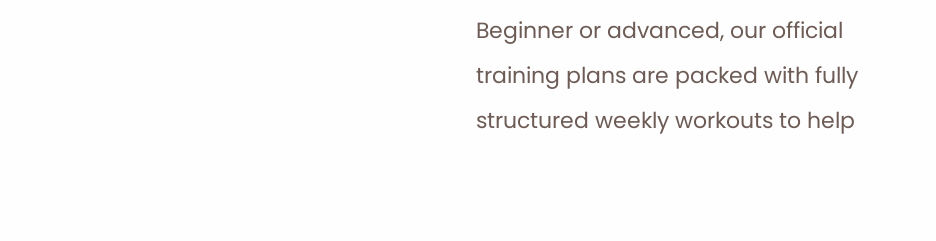Beginner or advanced, our official training plans are packed with fully structured weekly workouts to help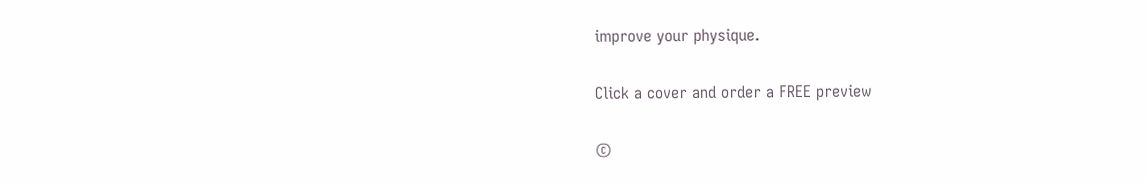improve your physique.

Click a cover and order a FREE preview

©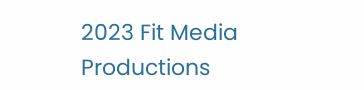2023 Fit Media Productions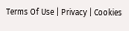Terms Of Use | Privacy | Cookies